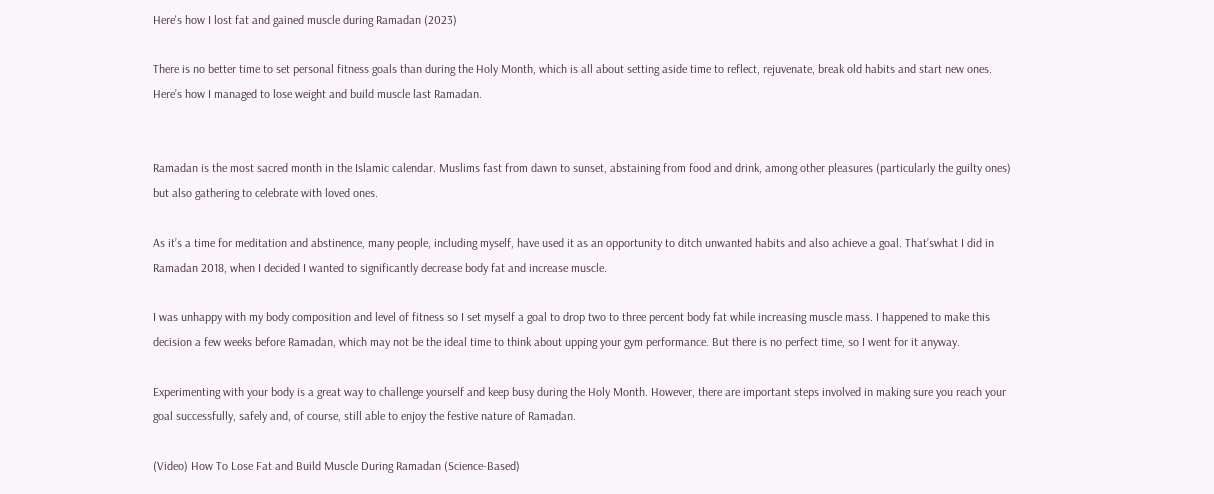Here's how I lost fat and gained muscle during Ramadan (2023)

There is no better time to set personal fitness goals than during the Holy Month, which is all about setting aside time to reflect, rejuvenate, break old habits and start new ones. Here’s how I managed to lose weight and build muscle last Ramadan.


Ramadan is the most sacred month in the Islamic calendar. Muslims fast from dawn to sunset, abstaining from food and drink, among other pleasures (particularly the guilty ones) but also gathering to celebrate with loved ones.

As it’s a time for meditation and abstinence, many people, including myself, have used it as an opportunity to ditch unwanted habits and also achieve a goal. That’swhat I did in Ramadan 2018, when I decided I wanted to significantly decrease body fat and increase muscle.

I was unhappy with my body composition and level of fitness so I set myself a goal to drop two to three percent body fat while increasing muscle mass. I happened to make this decision a few weeks before Ramadan, which may not be the ideal time to think about upping your gym performance. But there is no perfect time, so I went for it anyway.

Experimenting with your body is a great way to challenge yourself and keep busy during the Holy Month. However, there are important steps involved in making sure you reach your goal successfully, safely and, of course, still able to enjoy the festive nature of Ramadan.

(Video) How To Lose Fat and Build Muscle During Ramadan (Science-Based)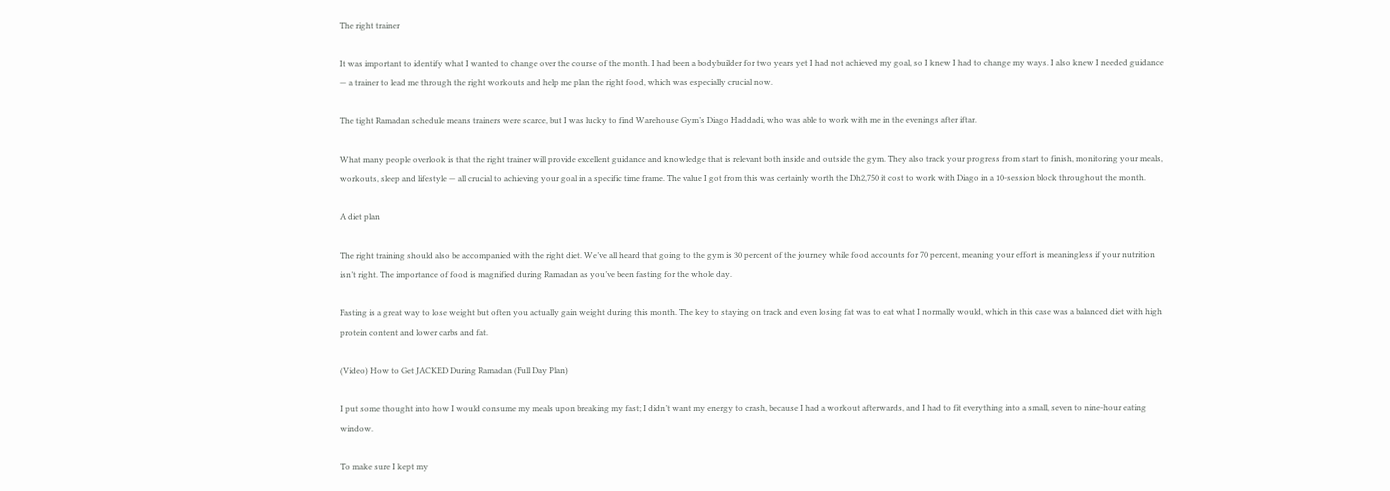The right trainer

It was important to identify what I wanted to change over the course of the month. I had been a bodybuilder for two years yet I had not achieved my goal, so I knew I had to change my ways. I also knew I needed guidance — a trainer to lead me through the right workouts and help me plan the right food, which was especially crucial now.

The tight Ramadan schedule means trainers were scarce, but I was lucky to find Warehouse Gym’s Diago Haddadi, who was able to work with me in the evenings after iftar.

What many people overlook is that the right trainer will provide excellent guidance and knowledge that is relevant both inside and outside the gym. They also track your progress from start to finish, monitoring your meals, workouts, sleep and lifestyle — all crucial to achieving your goal in a specific time frame. The value I got from this was certainly worth the Dh2,750 it cost to work with Diago in a 10-session block throughout the month.

A diet plan

The right training should also be accompanied with the right diet. We’ve all heard that going to the gym is 30 percent of the journey while food accounts for 70 percent, meaning your effort is meaningless if your nutrition isn’t right. The importance of food is magnified during Ramadan as you’ve been fasting for the whole day.

Fasting is a great way to lose weight but often you actually gain weight during this month. The key to staying on track and even losing fat was to eat what I normally would, which in this case was a balanced diet with high protein content and lower carbs and fat.

(Video) How to Get JACKED During Ramadan (Full Day Plan)

I put some thought into how I would consume my meals upon breaking my fast; I didn’t want my energy to crash, because I had a workout afterwards, and I had to fit everything into a small, seven to nine-hour eating window.

To make sure I kept my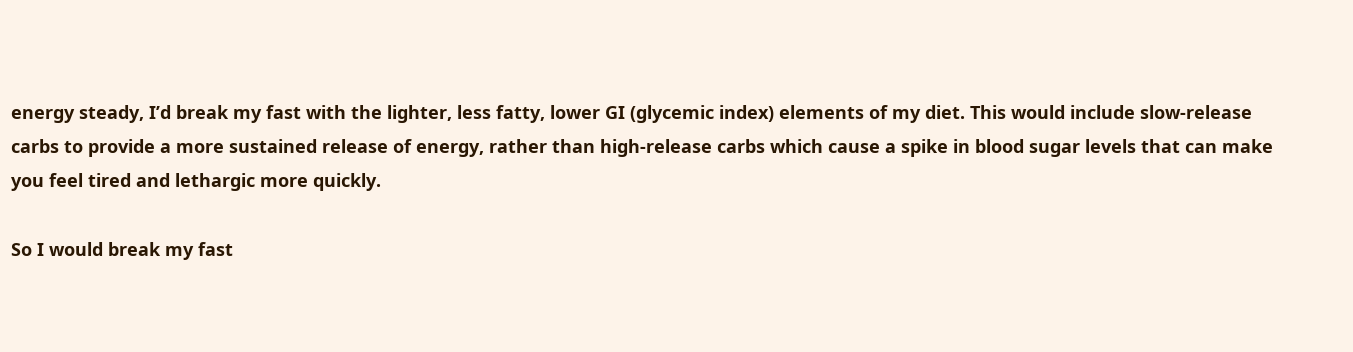energy steady, I’d break my fast with the lighter, less fatty, lower GI (glycemic index) elements of my diet. This would include slow-release carbs to provide a more sustained release of energy, rather than high-release carbs which cause a spike in blood sugar levels that can make you feel tired and lethargic more quickly.

So I would break my fast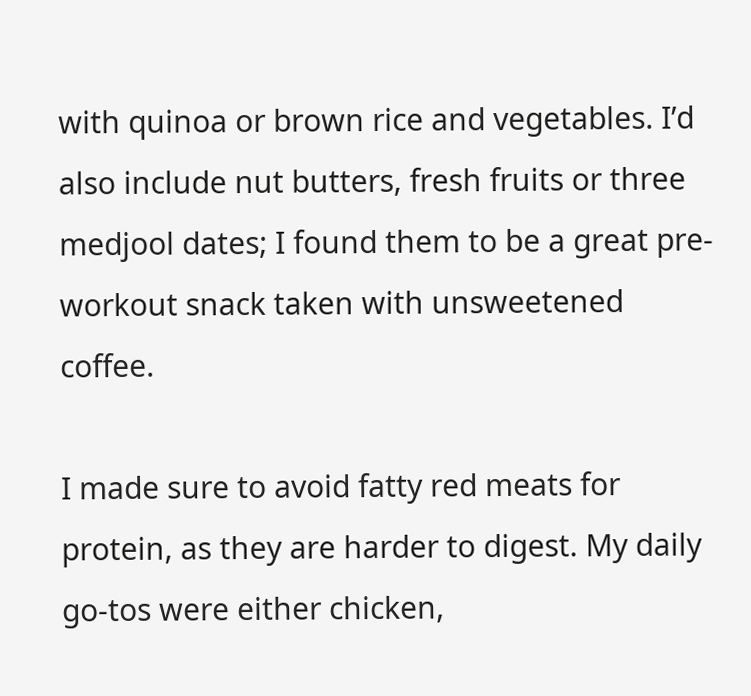with quinoa or brown rice and vegetables. I’d also include nut butters, fresh fruits or three medjool dates; I found them to be a great pre-workout snack taken with unsweetened coffee.

I made sure to avoid fatty red meats for protein, as they are harder to digest. My daily go-tos were either chicken,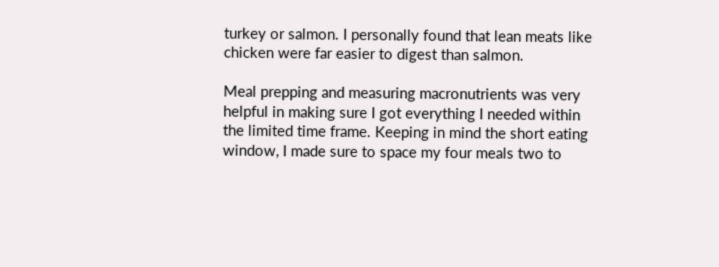turkey or salmon. I personally found that lean meats like chicken were far easier to digest than salmon.

Meal prepping and measuring macronutrients was very helpful in making sure I got everything I needed within the limited time frame. Keeping in mind the short eating window, I made sure to space my four meals two to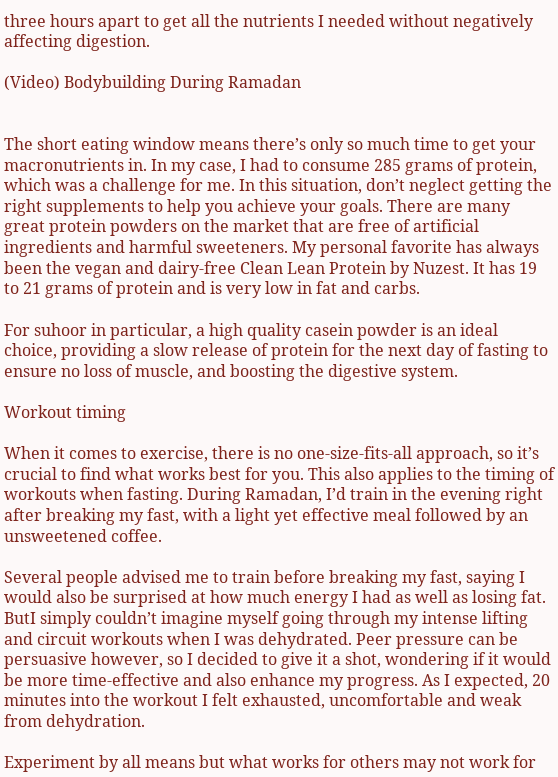three hours apart to get all the nutrients I needed without negatively affecting digestion.

(Video) Bodybuilding During Ramadan


The short eating window means there’s only so much time to get your macronutrients in. In my case, I had to consume 285 grams of protein, which was a challenge for me. In this situation, don’t neglect getting the right supplements to help you achieve your goals. There are many great protein powders on the market that are free of artificial ingredients and harmful sweeteners. My personal favorite has always been the vegan and dairy-free Clean Lean Protein by Nuzest. It has 19 to 21 grams of protein and is very low in fat and carbs.

For suhoor in particular, a high quality casein powder is an ideal choice, providing a slow release of protein for the next day of fasting to ensure no loss of muscle, and boosting the digestive system.

Workout timing

When it comes to exercise, there is no one-size-fits-all approach, so it’s crucial to find what works best for you. This also applies to the timing of workouts when fasting. During Ramadan, I’d train in the evening right after breaking my fast, with a light yet effective meal followed by an unsweetened coffee.

Several people advised me to train before breaking my fast, saying I would also be surprised at how much energy I had as well as losing fat. ButI simply couldn’t imagine myself going through my intense lifting and circuit workouts when I was dehydrated. Peer pressure can be persuasive however, so I decided to give it a shot, wondering if it would be more time-effective and also enhance my progress. As I expected, 20 minutes into the workout I felt exhausted, uncomfortable and weak from dehydration.

Experiment by all means but what works for others may not work for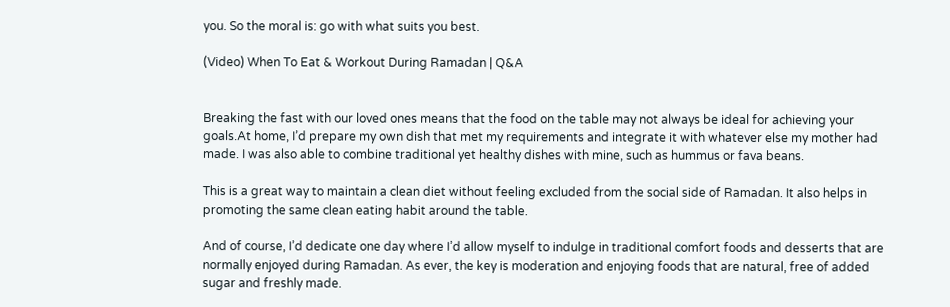you. So the moral is: go with what suits you best.

(Video) When To Eat & Workout During Ramadan | Q&A


Breaking the fast with our loved ones means that the food on the table may not always be ideal for achieving your goals.At home, I’d prepare my own dish that met my requirements and integrate it with whatever else my mother had made. I was also able to combine traditional yet healthy dishes with mine, such as hummus or fava beans.

This is a great way to maintain a clean diet without feeling excluded from the social side of Ramadan. It also helps in promoting the same clean eating habit around the table.

And of course, I’d dedicate one day where I’d allow myself to indulge in traditional comfort foods and desserts that are normally enjoyed during Ramadan. As ever, the key is moderation and enjoying foods that are natural, free of added sugar and freshly made.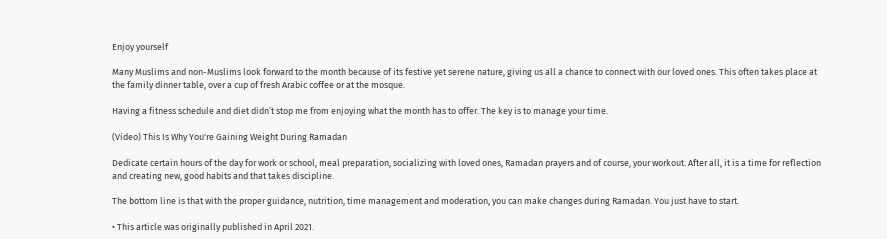Enjoy yourself

Many Muslims and non-Muslims look forward to the month because of its festive yet serene nature, giving us all a chance to connect with our loved ones. This often takes place at the family dinner table, over a cup of fresh Arabic coffee or at the mosque.

Having a fitness schedule and diet didn’t stop me from enjoying what the month has to offer. The key is to manage your time.

(Video) This Is Why You're Gaining Weight During Ramadan

Dedicate certain hours of the day for work or school, meal preparation, socializing with loved ones, Ramadan prayers and of course, your workout. After all, it is a time for reflection and creating new, good habits and that takes discipline.

The bottom line is that with the proper guidance, nutrition, time management and moderation, you can make changes during Ramadan. You just have to start.

• This article was originally published in April 2021.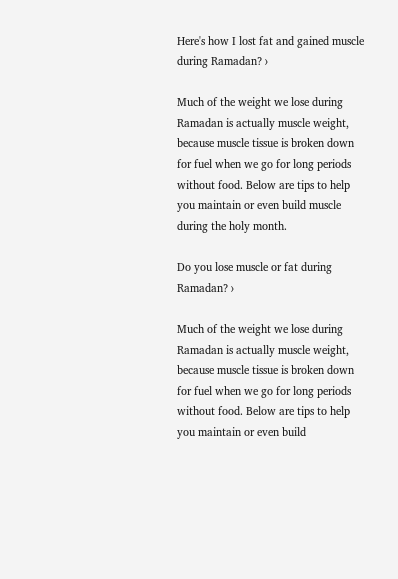Here's how I lost fat and gained muscle during Ramadan? ›

Much of the weight we lose during Ramadan is actually muscle weight, because muscle tissue is broken down for fuel when we go for long periods without food. Below are tips to help you maintain or even build muscle during the holy month.

Do you lose muscle or fat during Ramadan? ›

Much of the weight we lose during Ramadan is actually muscle weight, because muscle tissue is broken down for fuel when we go for long periods without food. Below are tips to help you maintain or even build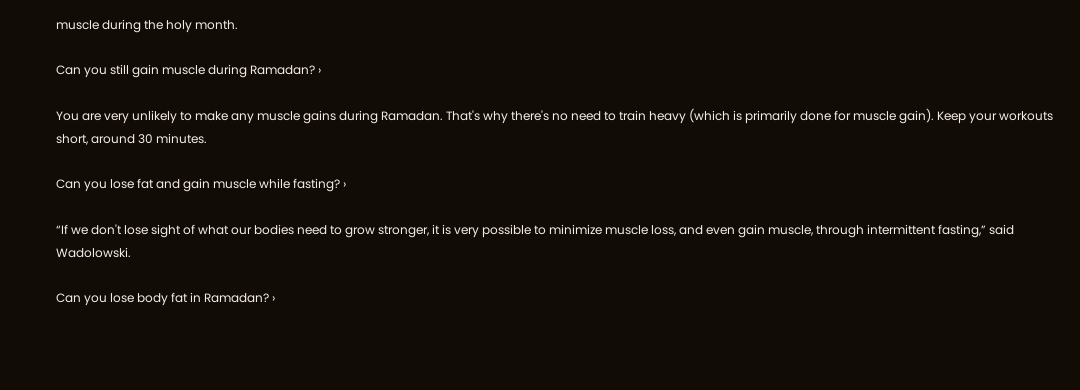muscle during the holy month.

Can you still gain muscle during Ramadan? ›

You are very unlikely to make any muscle gains during Ramadan. That's why there's no need to train heavy (which is primarily done for muscle gain). Keep your workouts short, around 30 minutes.

Can you lose fat and gain muscle while fasting? ›

“If we don't lose sight of what our bodies need to grow stronger, it is very possible to minimize muscle loss, and even gain muscle, through intermittent fasting,” said Wadolowski.

Can you lose body fat in Ramadan? ›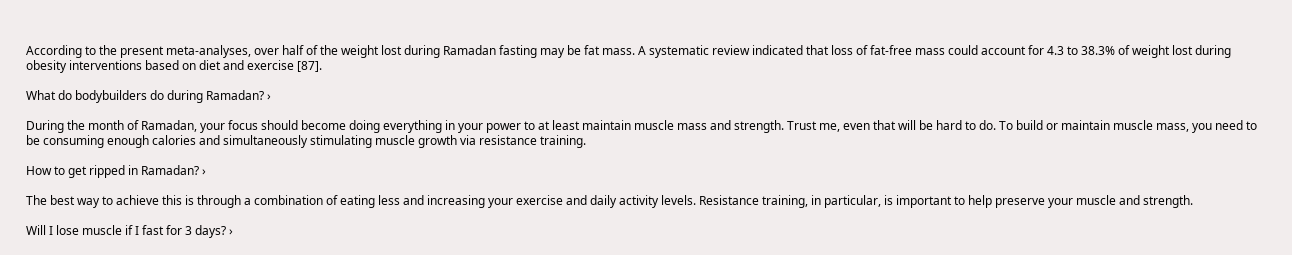According to the present meta-analyses, over half of the weight lost during Ramadan fasting may be fat mass. A systematic review indicated that loss of fat-free mass could account for 4.3 to 38.3% of weight lost during obesity interventions based on diet and exercise [87].

What do bodybuilders do during Ramadan? ›

During the month of Ramadan, your focus should become doing everything in your power to at least maintain muscle mass and strength. Trust me, even that will be hard to do. To build or maintain muscle mass, you need to be consuming enough calories and simultaneously stimulating muscle growth via resistance training.

How to get ripped in Ramadan? ›

The best way to achieve this is through a combination of eating less and increasing your exercise and daily activity levels. Resistance training, in particular, is important to help preserve your muscle and strength.

Will I lose muscle if I fast for 3 days? ›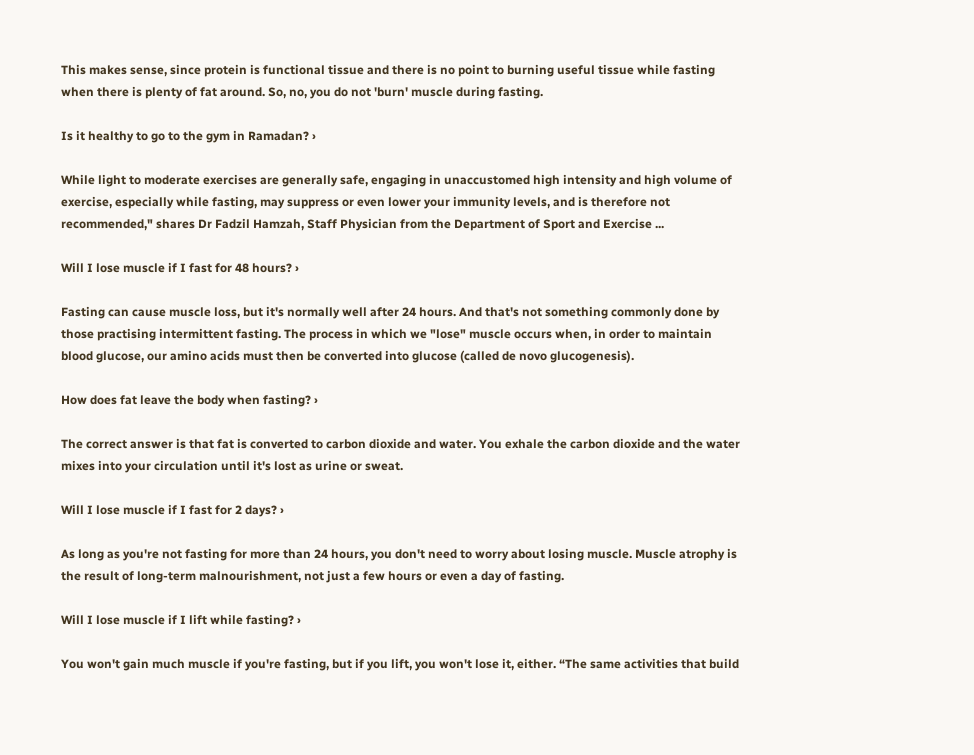This makes sense, since protein is functional tissue and there is no point to burning useful tissue while fasting when there is plenty of fat around. So, no, you do not 'burn' muscle during fasting.

Is it healthy to go to the gym in Ramadan? ›

While light to moderate exercises are generally safe, engaging in unaccustomed high intensity and high volume of exercise, especially while fasting, may suppress or even lower your immunity levels, and is therefore not recommended," shares Dr Fadzil Hamzah, Staff Physician from the Department of Sport and Exercise ...

Will I lose muscle if I fast for 48 hours? ›

Fasting can cause muscle loss, but it's normally well after 24 hours. And that's not something commonly done by those practising intermittent fasting. The process in which we "lose" muscle occurs when, in order to maintain blood glucose, our amino acids must then be converted into glucose (called de novo glucogenesis).

How does fat leave the body when fasting? ›

The correct answer is that fat is converted to carbon dioxide and water. You exhale the carbon dioxide and the water mixes into your circulation until it's lost as urine or sweat.

Will I lose muscle if I fast for 2 days? ›

As long as you're not fasting for more than 24 hours, you don't need to worry about losing muscle. Muscle atrophy is the result of long-term malnourishment, not just a few hours or even a day of fasting.

Will I lose muscle if I lift while fasting? ›

You won't gain much muscle if you're fasting, but if you lift, you won't lose it, either. “The same activities that build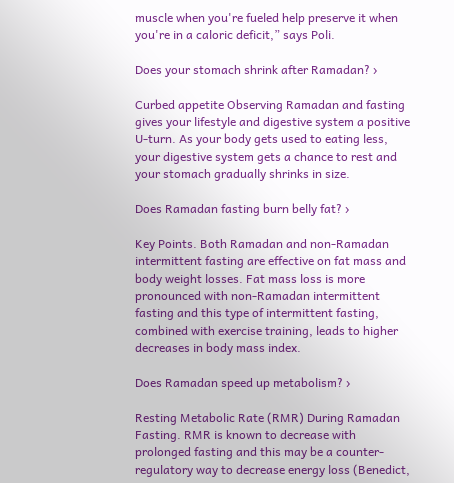muscle when you're fueled help preserve it when you're in a caloric deficit,” says Poli.

Does your stomach shrink after Ramadan? ›

Curbed appetite Observing Ramadan and fasting gives your lifestyle and digestive system a positive U-turn. As your body gets used to eating less, your digestive system gets a chance to rest and your stomach gradually shrinks in size.

Does Ramadan fasting burn belly fat? ›

Key Points. Both Ramadan and non-Ramadan intermittent fasting are effective on fat mass and body weight losses. Fat mass loss is more pronounced with non-Ramadan intermittent fasting and this type of intermittent fasting, combined with exercise training, leads to higher decreases in body mass index.

Does Ramadan speed up metabolism? ›

Resting Metabolic Rate (RMR) During Ramadan Fasting. RMR is known to decrease with prolonged fasting and this may be a counter-regulatory way to decrease energy loss (Benedict,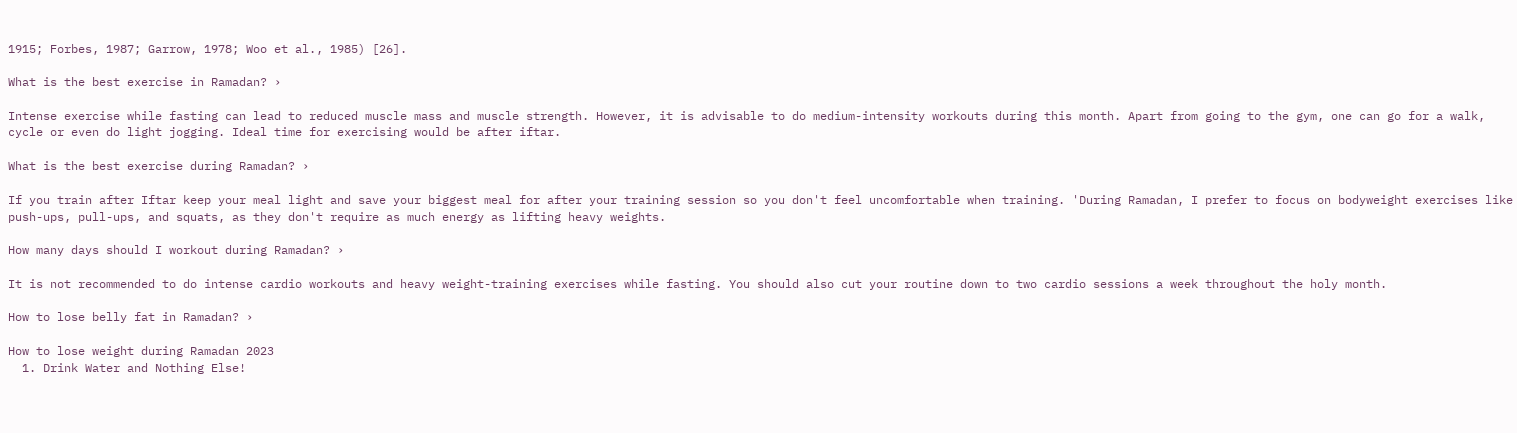1915; Forbes, 1987; Garrow, 1978; Woo et al., 1985) [26].

What is the best exercise in Ramadan? ›

Intense exercise while fasting can lead to reduced muscle mass and muscle strength. However, it is advisable to do medium-intensity workouts during this month. Apart from going to the gym, one can go for a walk, cycle or even do light jogging. Ideal time for exercising would be after iftar.

What is the best exercise during Ramadan? ›

If you train after Iftar keep your meal light and save your biggest meal for after your training session so you don't feel uncomfortable when training. 'During Ramadan, I prefer to focus on bodyweight exercises like push-ups, pull-ups, and squats, as they don't require as much energy as lifting heavy weights.

How many days should I workout during Ramadan? ›

It is not recommended to do intense cardio workouts and heavy weight-training exercises while fasting. You should also cut your routine down to two cardio sessions a week throughout the holy month.

How to lose belly fat in Ramadan? ›

How to lose weight during Ramadan 2023
  1. Drink Water and Nothing Else!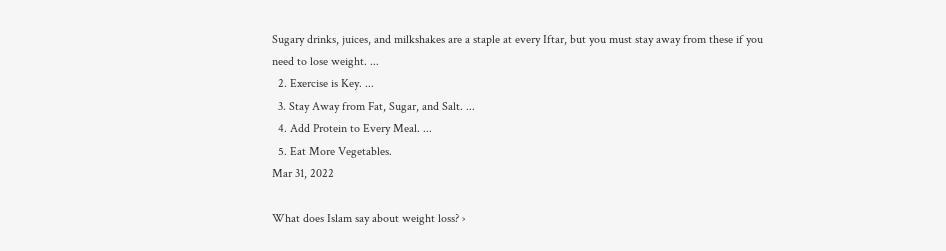Sugary drinks, juices, and milkshakes are a staple at every Iftar, but you must stay away from these if you need to lose weight. ...
  2. Exercise is Key. ...
  3. Stay Away from Fat, Sugar, and Salt. ...
  4. Add Protein to Every Meal. ...
  5. Eat More Vegetables.
Mar 31, 2022

What does Islam say about weight loss? ›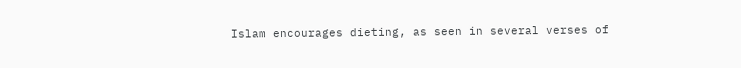Islam encourages dieting, as seen in several verses of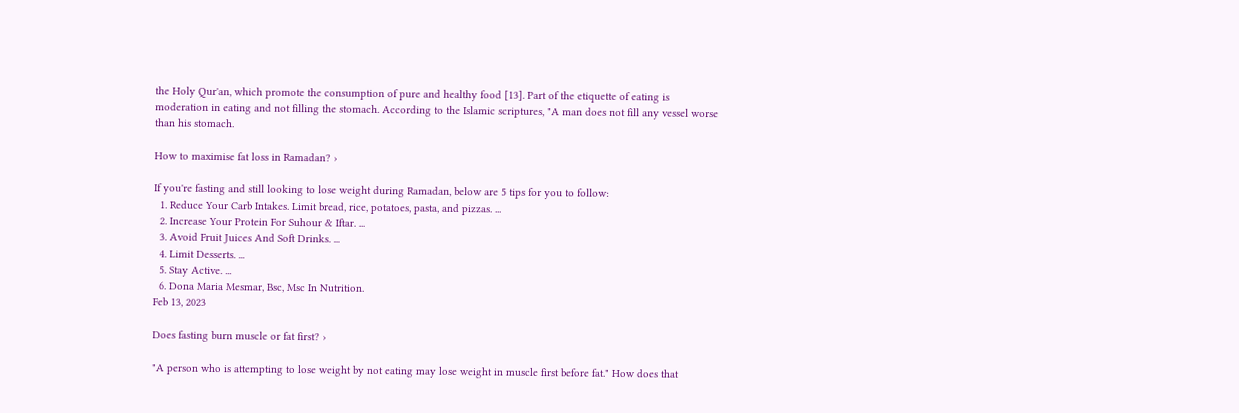the Holy Qur'an, which promote the consumption of pure and healthy food [13]. Part of the etiquette of eating is moderation in eating and not filling the stomach. According to the Islamic scriptures, "A man does not fill any vessel worse than his stomach.

How to maximise fat loss in Ramadan? ›

If you're fasting and still looking to lose weight during Ramadan, below are 5 tips for you to follow:
  1. Reduce Your Carb Intakes. Limit bread, rice, potatoes, pasta, and pizzas. ...
  2. Increase Your Protein For Suhour & Iftar. ...
  3. Avoid Fruit Juices And Soft Drinks. ...
  4. Limit Desserts. ...
  5. Stay Active. ...
  6. Dona Maria Mesmar, Bsc, Msc In Nutrition.
Feb 13, 2023

Does fasting burn muscle or fat first? ›

"A person who is attempting to lose weight by not eating may lose weight in muscle first before fat." How does that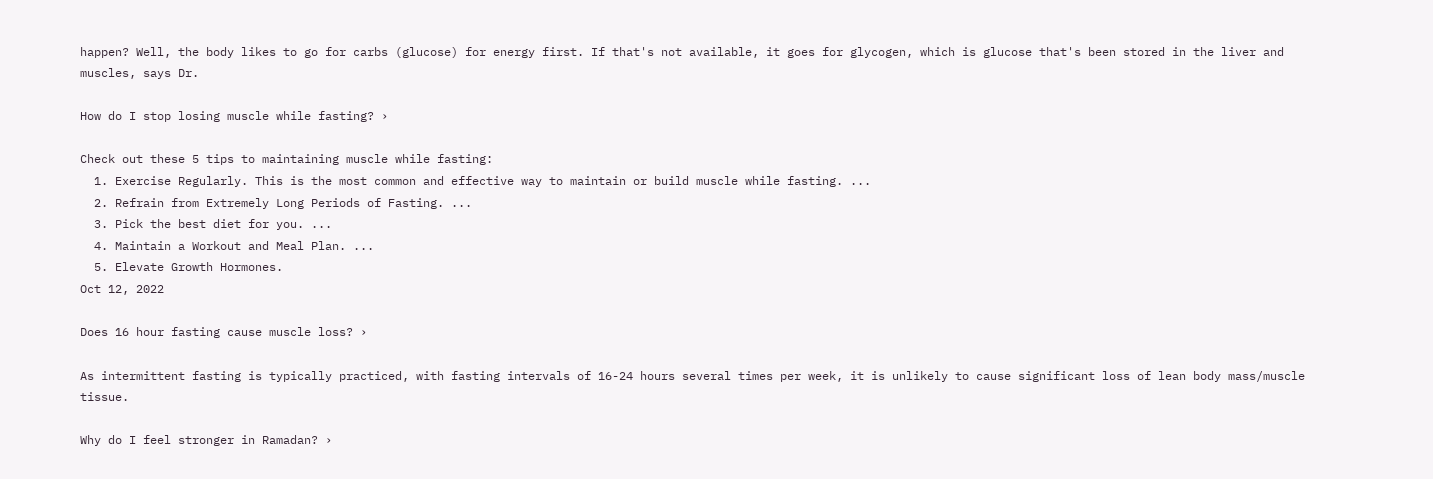happen? Well, the body likes to go for carbs (glucose) for energy first. If that's not available, it goes for glycogen, which is glucose that's been stored in the liver and muscles, says Dr.

How do I stop losing muscle while fasting? ›

Check out these 5 tips to maintaining muscle while fasting:
  1. Exercise Regularly. This is the most common and effective way to maintain or build muscle while fasting. ...
  2. Refrain from Extremely Long Periods of Fasting. ...
  3. Pick the best diet for you. ...
  4. Maintain a Workout and Meal Plan. ...
  5. Elevate Growth Hormones.
Oct 12, 2022

Does 16 hour fasting cause muscle loss? ›

As intermittent fasting is typically practiced, with fasting intervals of 16-24 hours several times per week, it is unlikely to cause significant loss of lean body mass/muscle tissue.

Why do I feel stronger in Ramadan? ›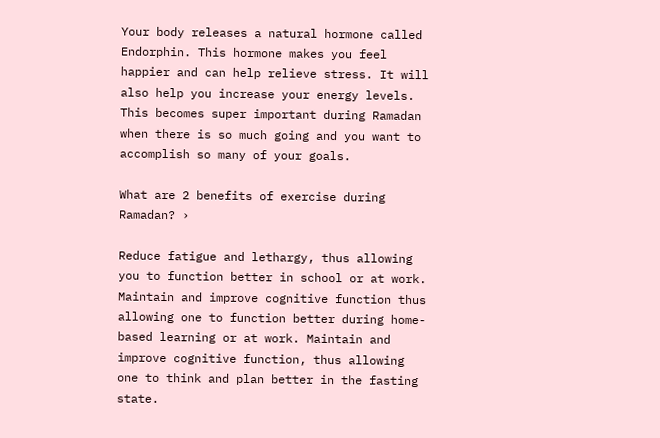Your body releases a natural hormone called Endorphin. This hormone makes you feel happier and can help relieve stress. It will also help you increase your energy levels. This becomes super important during Ramadan when there is so much going and you want to accomplish so many of your goals.

What are 2 benefits of exercise during Ramadan? ›

Reduce fatigue and lethargy, thus allowing you to function better in school or at work. Maintain and improve cognitive function thus allowing one to function better during home-based learning or at work. Maintain and improve cognitive function, thus allowing one to think and plan better in the fasting state.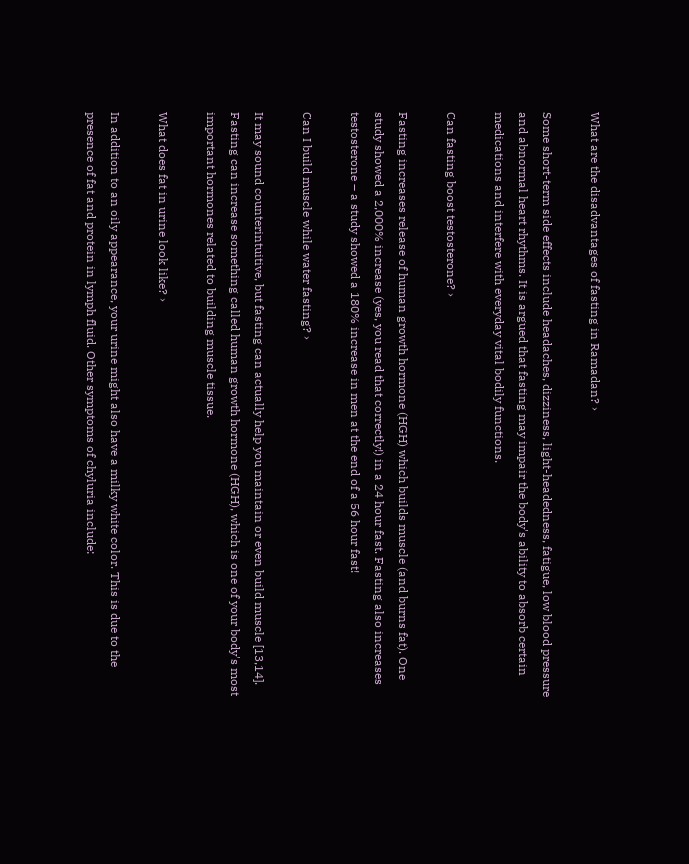What are the disadvantages of fasting in Ramadan? ›

Some short-term side effects include headaches, dizziness, light-headedness, fatigue, low blood pressure and abnormal heart rhythms. It is argued that fasting may impair the body's ability to absorb certain medications and interfere with everyday vital bodily functions.

Can fasting boost testosterone? ›

Fasting increases release of human growth hormone (HGH) which builds muscle (and burns fat). One study showed a 2,000% increase (yes, you read that correctly!) in a 24 hour fast. Fasting also increases testosterone – a study showed a 180% increase in men at the end of a 56 hour fast!

Can I build muscle while water fasting? ›

It may sound counterintuitive, but fasting can actually help you maintain or even build muscle [13,14]. Fasting can increase something called human growth hormone (HGH), which is one of your body's most important hormones related to building muscle tissue.

What does fat in urine look like? ›

In addition to an oily appearance, your urine might also have a milky white color. This is due to the presence of fat and protein in lymph fluid. Other symptoms of chyluria include: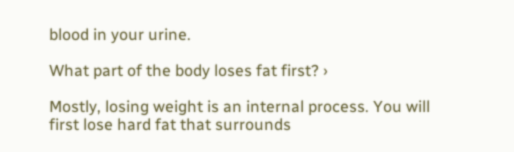blood in your urine.

What part of the body loses fat first? ›

Mostly, losing weight is an internal process. You will first lose hard fat that surrounds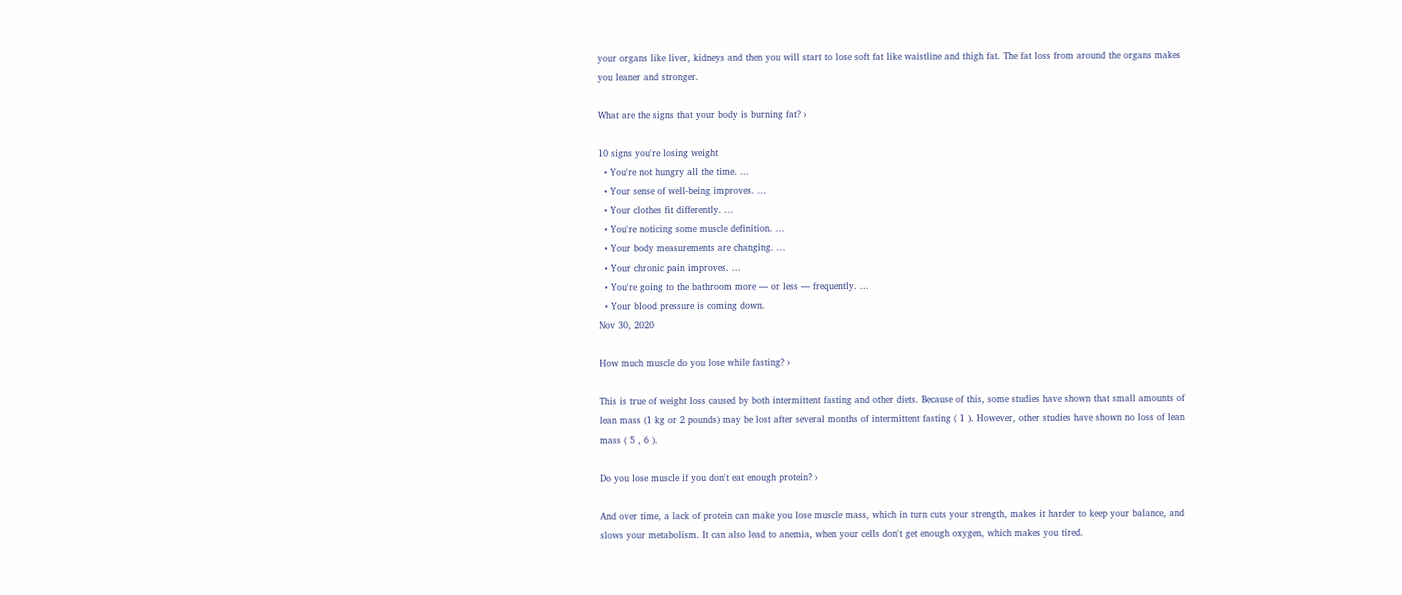your organs like liver, kidneys and then you will start to lose soft fat like waistline and thigh fat. The fat loss from around the organs makes you leaner and stronger.

What are the signs that your body is burning fat? ›

10 signs you're losing weight
  • You're not hungry all the time. ...
  • Your sense of well-being improves. ...
  • Your clothes fit differently. ...
  • You're noticing some muscle definition. ...
  • Your body measurements are changing. ...
  • Your chronic pain improves. ...
  • You're going to the bathroom more — or less — frequently. ...
  • Your blood pressure is coming down.
Nov 30, 2020

How much muscle do you lose while fasting? ›

This is true of weight loss caused by both intermittent fasting and other diets. Because of this, some studies have shown that small amounts of lean mass (1 kg or 2 pounds) may be lost after several months of intermittent fasting ( 1 ). However, other studies have shown no loss of lean mass ( 5 , 6 ).

Do you lose muscle if you don't eat enough protein? ›

And over time, a lack of protein can make you lose muscle mass, which in turn cuts your strength, makes it harder to keep your balance, and slows your metabolism. It can also lead to anemia, when your cells don't get enough oxygen, which makes you tired.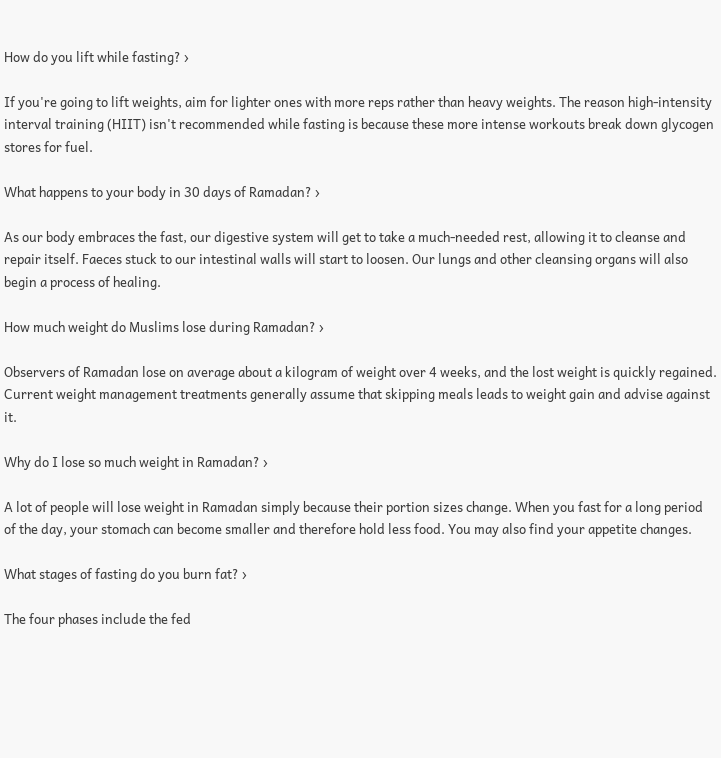How do you lift while fasting? ›

If you're going to lift weights, aim for lighter ones with more reps rather than heavy weights. The reason high-intensity interval training (HIIT) isn't recommended while fasting is because these more intense workouts break down glycogen stores for fuel.

What happens to your body in 30 days of Ramadan? ›

As our body embraces the fast, our digestive system will get to take a much-needed rest, allowing it to cleanse and repair itself. Faeces stuck to our intestinal walls will start to loosen. Our lungs and other cleansing organs will also begin a process of healing.

How much weight do Muslims lose during Ramadan? ›

Observers of Ramadan lose on average about a kilogram of weight over 4 weeks, and the lost weight is quickly regained. Current weight management treatments generally assume that skipping meals leads to weight gain and advise against it.

Why do I lose so much weight in Ramadan? ›

A lot of people will lose weight in Ramadan simply because their portion sizes change. When you fast for a long period of the day, your stomach can become smaller and therefore hold less food. You may also find your appetite changes.

What stages of fasting do you burn fat? ›

The four phases include the fed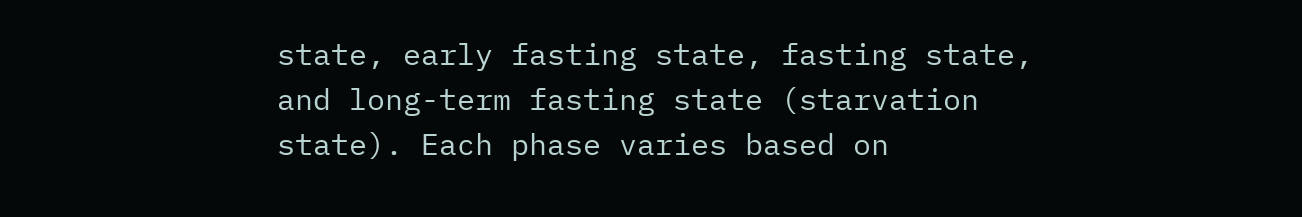state, early fasting state, fasting state, and long-term fasting state (starvation state). Each phase varies based on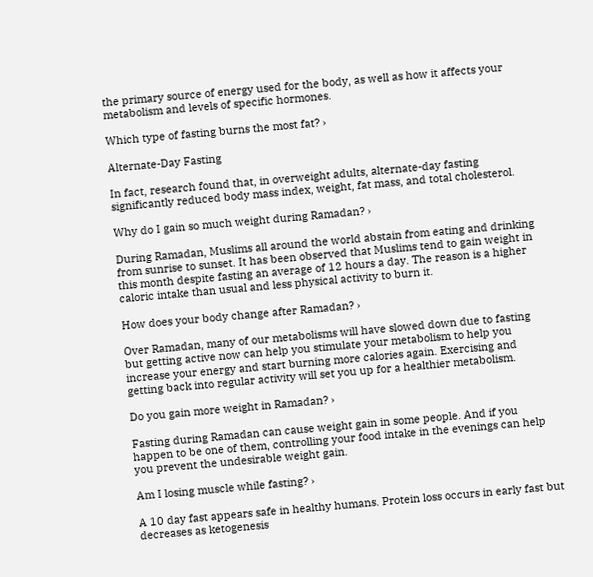the primary source of energy used for the body, as well as how it affects your metabolism and levels of specific hormones.

Which type of fasting burns the most fat? ›

Alternate-Day Fasting

In fact, research found that, in overweight adults, alternate-day fasting significantly reduced body mass index, weight, fat mass, and total cholesterol.

Why do I gain so much weight during Ramadan? ›

During Ramadan, Muslims all around the world abstain from eating and drinking from sunrise to sunset. It has been observed that Muslims tend to gain weight in this month despite fasting an average of 12 hours a day. The reason is a higher caloric intake than usual and less physical activity to burn it.

How does your body change after Ramadan? ›

Over Ramadan, many of our metabolisms will have slowed down due to fasting but getting active now can help you stimulate your metabolism to help you increase your energy and start burning more calories again. Exercising and getting back into regular activity will set you up for a healthier metabolism.

Do you gain more weight in Ramadan? ›

Fasting during Ramadan can cause weight gain in some people. And if you happen to be one of them, controlling your food intake in the evenings can help you prevent the undesirable weight gain.

Am I losing muscle while fasting? ›

A 10 day fast appears safe in healthy humans. Protein loss occurs in early fast but decreases as ketogenesis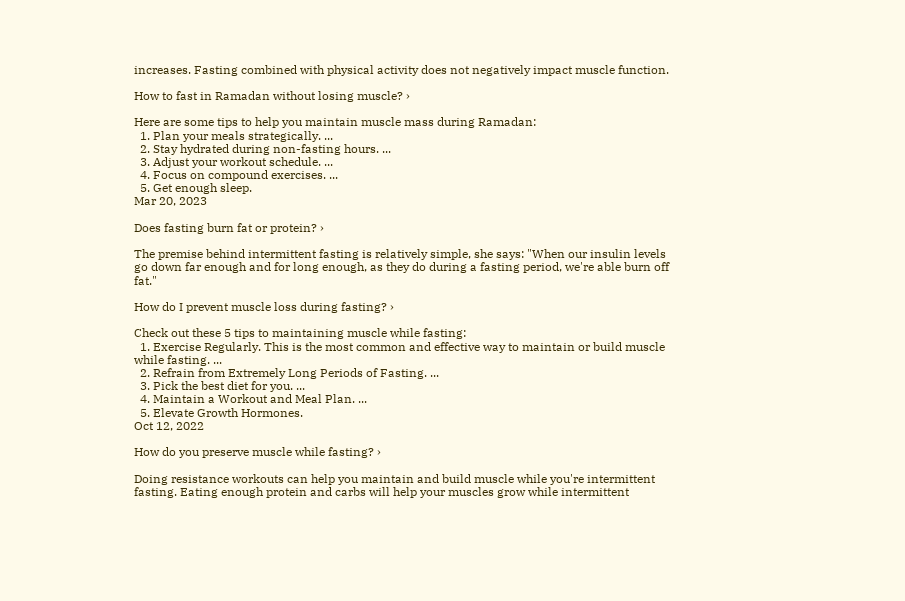increases. Fasting combined with physical activity does not negatively impact muscle function.

How to fast in Ramadan without losing muscle? ›

Here are some tips to help you maintain muscle mass during Ramadan:
  1. Plan your meals strategically. ...
  2. Stay hydrated during non-fasting hours. ...
  3. Adjust your workout schedule. ...
  4. Focus on compound exercises. ...
  5. Get enough sleep.
Mar 20, 2023

Does fasting burn fat or protein? ›

The premise behind intermittent fasting is relatively simple, she says: "When our insulin levels go down far enough and for long enough, as they do during a fasting period, we're able burn off fat."

How do I prevent muscle loss during fasting? ›

Check out these 5 tips to maintaining muscle while fasting:
  1. Exercise Regularly. This is the most common and effective way to maintain or build muscle while fasting. ...
  2. Refrain from Extremely Long Periods of Fasting. ...
  3. Pick the best diet for you. ...
  4. Maintain a Workout and Meal Plan. ...
  5. Elevate Growth Hormones.
Oct 12, 2022

How do you preserve muscle while fasting? ›

Doing resistance workouts can help you maintain and build muscle while you're intermittent fasting. Eating enough protein and carbs will help your muscles grow while intermittent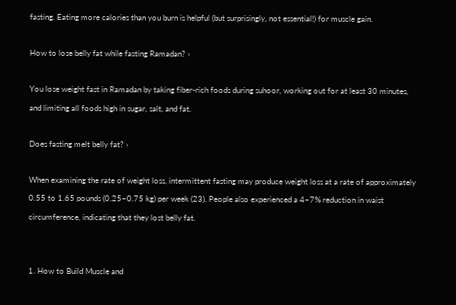fasting. Eating more calories than you burn is helpful (but surprisingly, not essential!) for muscle gain.

How to lose belly fat while fasting Ramadan? ›

You lose weight fast in Ramadan by taking fiber-rich foods during suhoor, working out for at least 30 minutes, and limiting all foods high in sugar, salt, and fat.

Does fasting melt belly fat? ›

When examining the rate of weight loss, intermittent fasting may produce weight loss at a rate of approximately 0.55 to 1.65 pounds (0.25–0.75 kg) per week (23). People also experienced a 4–7% reduction in waist circumference, indicating that they lost belly fat.


1. How to Build Muscle and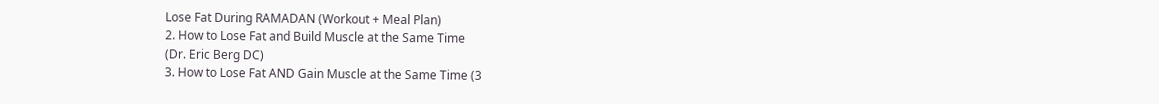Lose Fat During RAMADAN (Workout + Meal Plan)
2. How to Lose Fat and Build Muscle at the Same Time
(Dr. Eric Berg DC)
3. How to Lose Fat AND Gain Muscle at the Same Time (3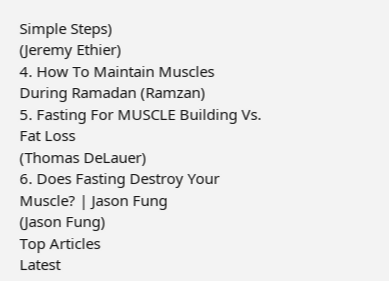Simple Steps)
(Jeremy Ethier)
4. How To Maintain Muscles During Ramadan (Ramzan)
5. Fasting For MUSCLE Building Vs. Fat Loss
(Thomas DeLauer)
6. Does Fasting Destroy Your Muscle? | Jason Fung
(Jason Fung)
Top Articles
Latest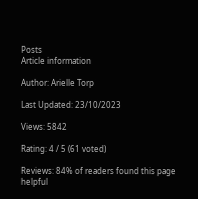Posts
Article information

Author: Arielle Torp

Last Updated: 23/10/2023

Views: 5842

Rating: 4 / 5 (61 voted)

Reviews: 84% of readers found this page helpful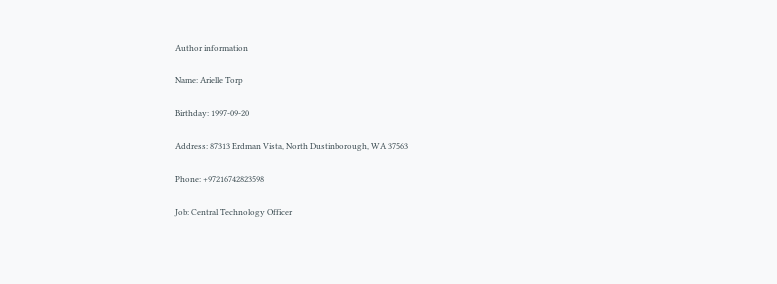Author information

Name: Arielle Torp

Birthday: 1997-09-20

Address: 87313 Erdman Vista, North Dustinborough, WA 37563

Phone: +97216742823598

Job: Central Technology Officer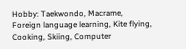Hobby: Taekwondo, Macrame, Foreign language learning, Kite flying, Cooking, Skiing, Computer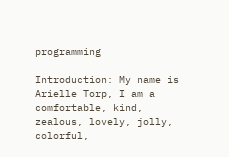programming

Introduction: My name is Arielle Torp, I am a comfortable, kind, zealous, lovely, jolly, colorful,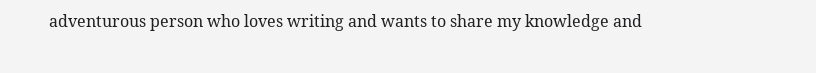adventurous person who loves writing and wants to share my knowledge and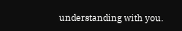understanding with you.